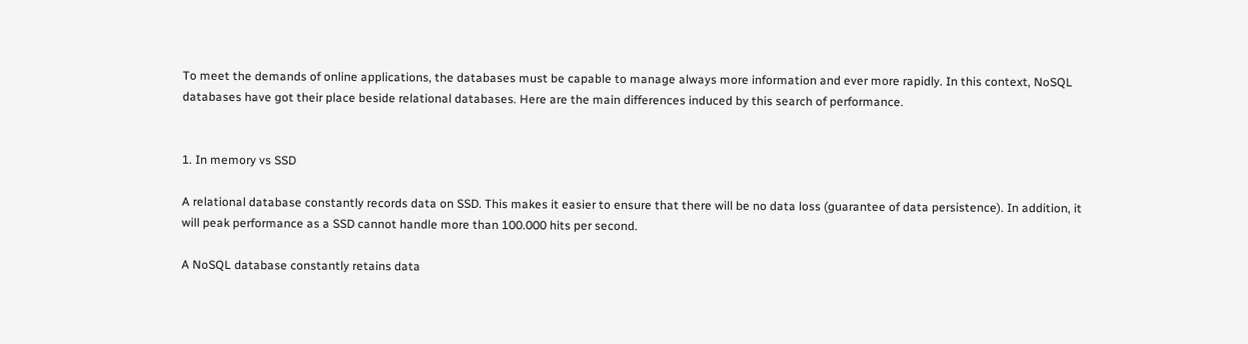To meet the demands of online applications, the databases must be capable to manage always more information and ever more rapidly. In this context, NoSQL databases have got their place beside relational databases. Here are the main differences induced by this search of performance.


1. In memory vs SSD

A relational database constantly records data on SSD. This makes it easier to ensure that there will be no data loss (guarantee of data persistence). In addition, it will peak performance as a SSD cannot handle more than 100.000 hits per second.

A NoSQL database constantly retains data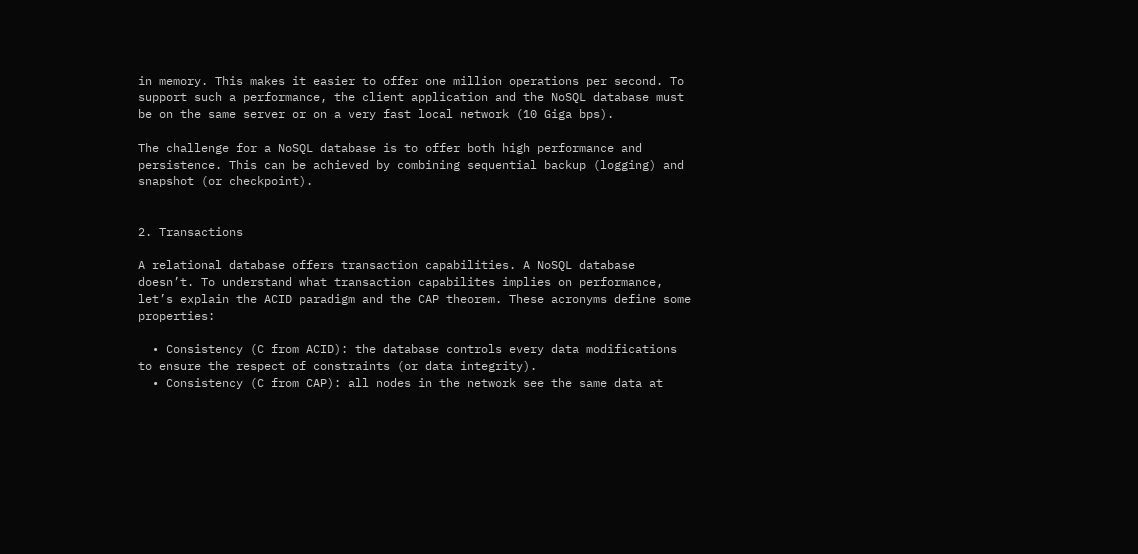in memory. This makes it easier to offer one million operations per second. To support such a performance, the client application and the NoSQL database must be on the same server or on a very fast local network (10 Giga bps).

The challenge for a NoSQL database is to offer both high performance and persistence. This can be achieved by combining sequential backup (logging) and snapshot (or checkpoint).


2. Transactions

A relational database offers transaction capabilities. A NoSQL database doesn’t. To understand what transaction capabilites implies on performance, let’s explain the ACID paradigm and the CAP theorem. These acronyms define some properties:

  • Consistency (C from ACID): the database controls every data modifications to ensure the respect of constraints (or data integrity).
  • Consistency (C from CAP): all nodes in the network see the same data at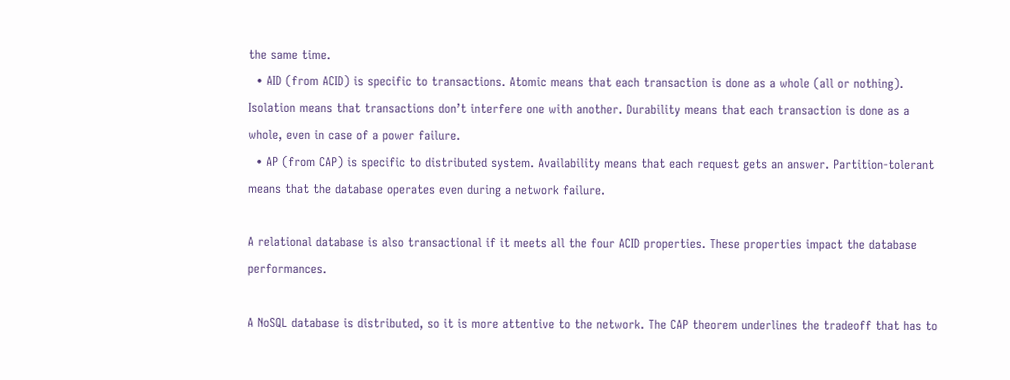the same time.
  • AID (from ACID) is specific to transactions. Atomic means that each transaction is done as a whole (all or nothing). Isolation means that transactions don’t interfere one with another. Durability means that each transaction is done as a whole, even in case of a power failure.
  • AP (from CAP) is specific to distributed system. Availability means that each request gets an answer. Partition-tolerant means that the database operates even during a network failure.

A relational database is also transactional if it meets all the four ACID properties. These properties impact the database performances.

A NoSQL database is distributed, so it is more attentive to the network. The CAP theorem underlines the tradeoff that has to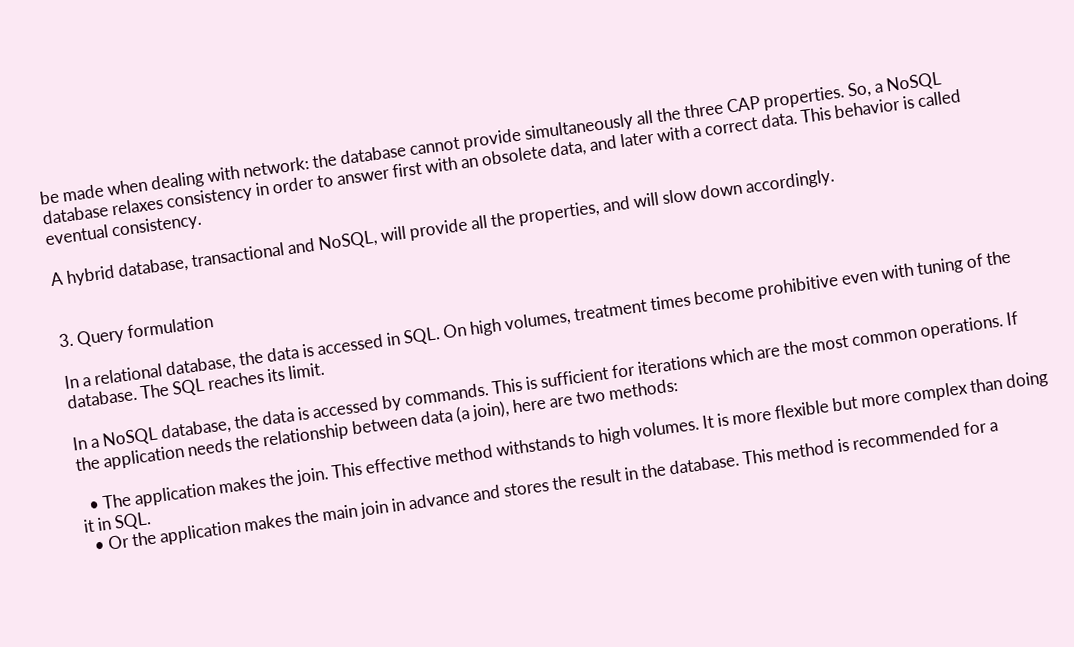be made when dealing with network: the database cannot provide simultaneously all the three CAP properties. So, a NoSQL database relaxes consistency in order to answer first with an obsolete data, and later with a correct data. This behavior is called eventual consistency.

A hybrid database, transactional and NoSQL, will provide all the properties, and will slow down accordingly.


3. Query formulation

In a relational database, the data is accessed in SQL. On high volumes, treatment times become prohibitive even with tuning of the database. The SQL reaches its limit.

In a NoSQL database, the data is accessed by commands. This is sufficient for iterations which are the most common operations. If the application needs the relationship between data (a join), here are two methods:

  • The application makes the join. This effective method withstands to high volumes. It is more flexible but more complex than doing it in SQL.
  • Or the application makes the main join in advance and stores the result in the database. This method is recommended for a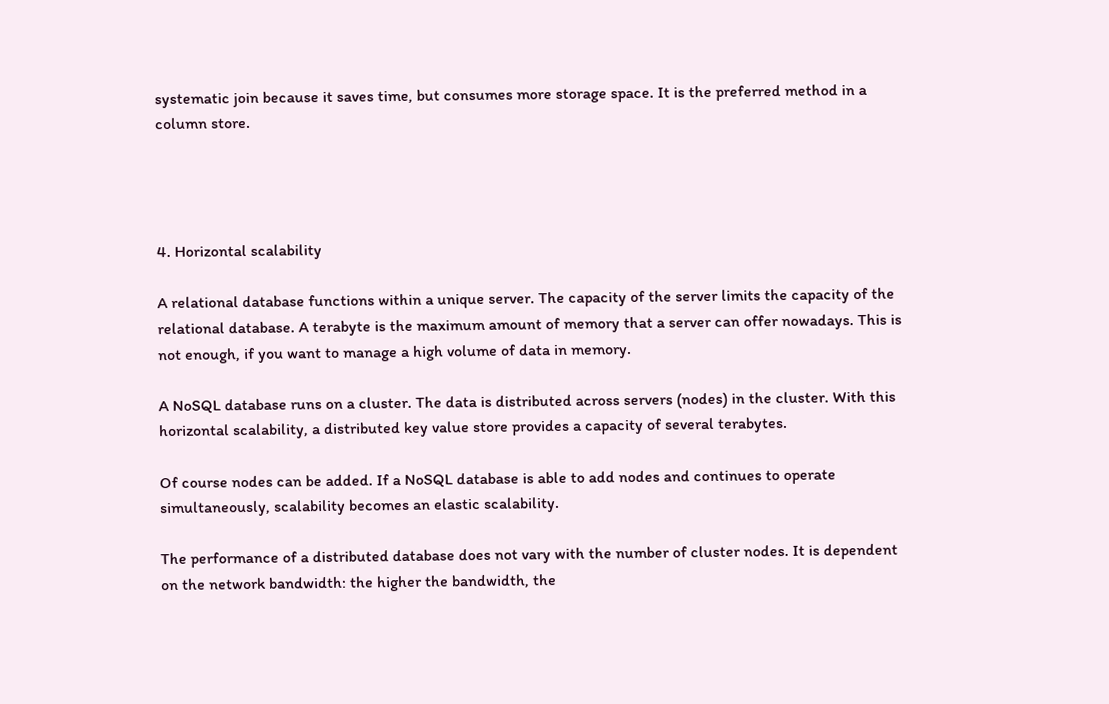systematic join because it saves time, but consumes more storage space. It is the preferred method in a column store.




4. Horizontal scalability

A relational database functions within a unique server. The capacity of the server limits the capacity of the relational database. A terabyte is the maximum amount of memory that a server can offer nowadays. This is not enough, if you want to manage a high volume of data in memory.

A NoSQL database runs on a cluster. The data is distributed across servers (nodes) in the cluster. With this horizontal scalability, a distributed key value store provides a capacity of several terabytes.

Of course nodes can be added. If a NoSQL database is able to add nodes and continues to operate simultaneously, scalability becomes an elastic scalability.

The performance of a distributed database does not vary with the number of cluster nodes. It is dependent on the network bandwidth: the higher the bandwidth, the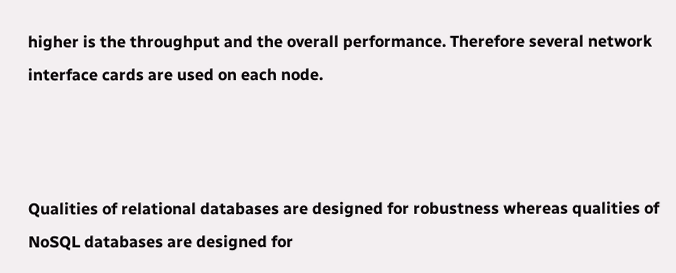higher is the throughput and the overall performance. Therefore several network interface cards are used on each node.



Qualities of relational databases are designed for robustness whereas qualities of NoSQL databases are designed for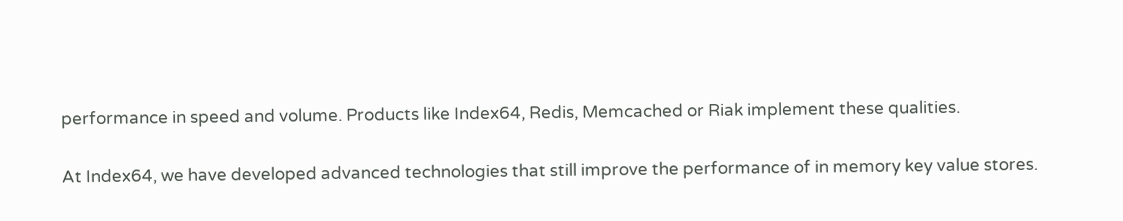performance in speed and volume. Products like Index64, Redis, Memcached or Riak implement these qualities.

At Index64, we have developed advanced technologies that still improve the performance of in memory key value stores.